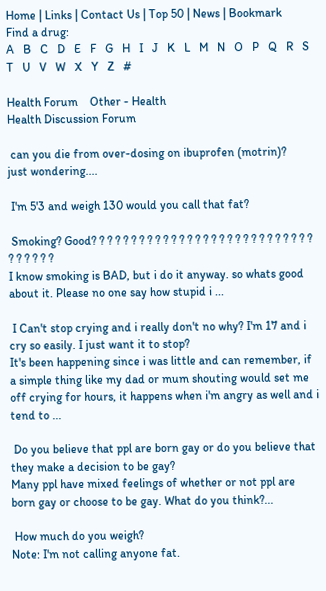Home | Links | Contact Us | Top 50 | News | Bookmark
Find a drug:
A   B   C   D   E   F   G   H   I   J   K   L   M   N   O   P   Q   R   S   T   U   V   W   X   Y   Z   #

Health Forum    Other - Health
Health Discussion Forum

 can you die from over-dosing on ibuprofen (motrin)?
just wondering....

 I'm 5'3 and weigh 130 would you call that fat?

 Smoking? Good? ? ? ? ? ? ? ? ? ? ? ? ? ? ? ? ? ? ? ? ? ? ? ? ? ? ? ? ? ? ? ? ? ?
I know smoking is BAD, but i do it anyway. so whats good about it. Please no one say how stupid i ...

 I Can't stop crying and i really don't no why? I'm 17 and i cry so easily. I just want it to stop?
It's been happening since i was little and can remember, if a simple thing like my dad or mum shouting would set me off crying for hours, it happens when i'm angry as well and i tend to ...

 Do you believe that ppl are born gay or do you believe that they make a decision to be gay?
Many ppl have mixed feelings of whether or not ppl are born gay or choose to be gay. What do you think?...

 How much do you weigh?
Note: I'm not calling anyone fat.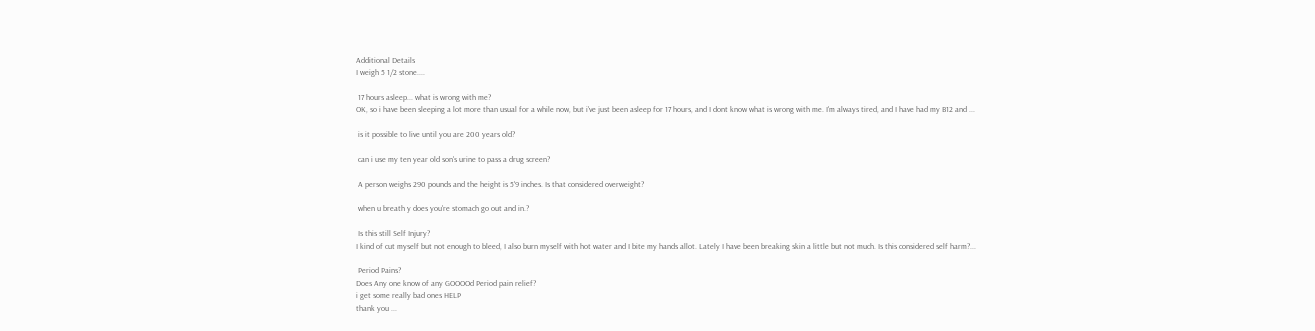Additional Details
I weigh 5 1/2 stone....

 17 hours asleep... what is wrong with me?
OK, so i have been sleeping a lot more than usual for a while now, but i've just been asleep for 17 hours, and I dont know what is wrong with me. I'm always tired, and I have had my B12 and ...

 is it possible to live until you are 200 years old?

 can i use my ten year old son's urine to pass a drug screen?

 A person weighs 290 pounds and the height is 5'9 inches. Is that considered overweight?

 when u breath y does you're stomach go out and in.?

 Is this still Self Injury?
I kind of cut myself but not enough to bleed, I also burn myself with hot water and I bite my hands allot. Lately I have been breaking skin a little but not much. Is this considered self harm?...

 Period Pains?
Does Any one know of any GOOOOd Period pain relief?
i get some really bad ones HELP
thank you ...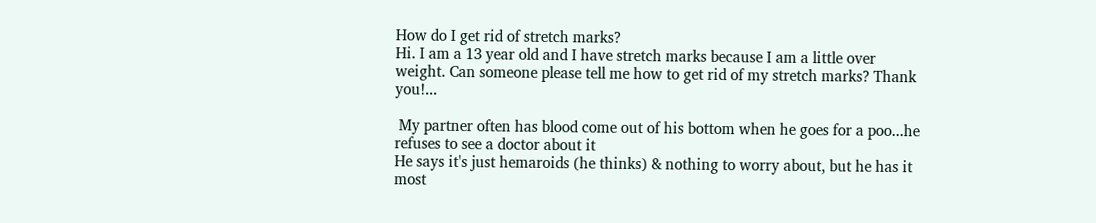How do I get rid of stretch marks?
Hi. I am a 13 year old and I have stretch marks because I am a little over weight. Can someone please tell me how to get rid of my stretch marks? Thank you!...

 My partner often has blood come out of his bottom when he goes for a poo...he refuses to see a doctor about it
He says it's just hemaroids (he thinks) & nothing to worry about, but he has it most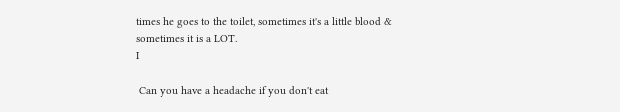times he goes to the toilet, sometimes it's a little blood & sometimes it is a LOT.
I

 Can you have a headache if you don't eat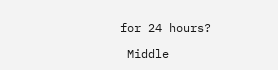for 24 hours?

 Middle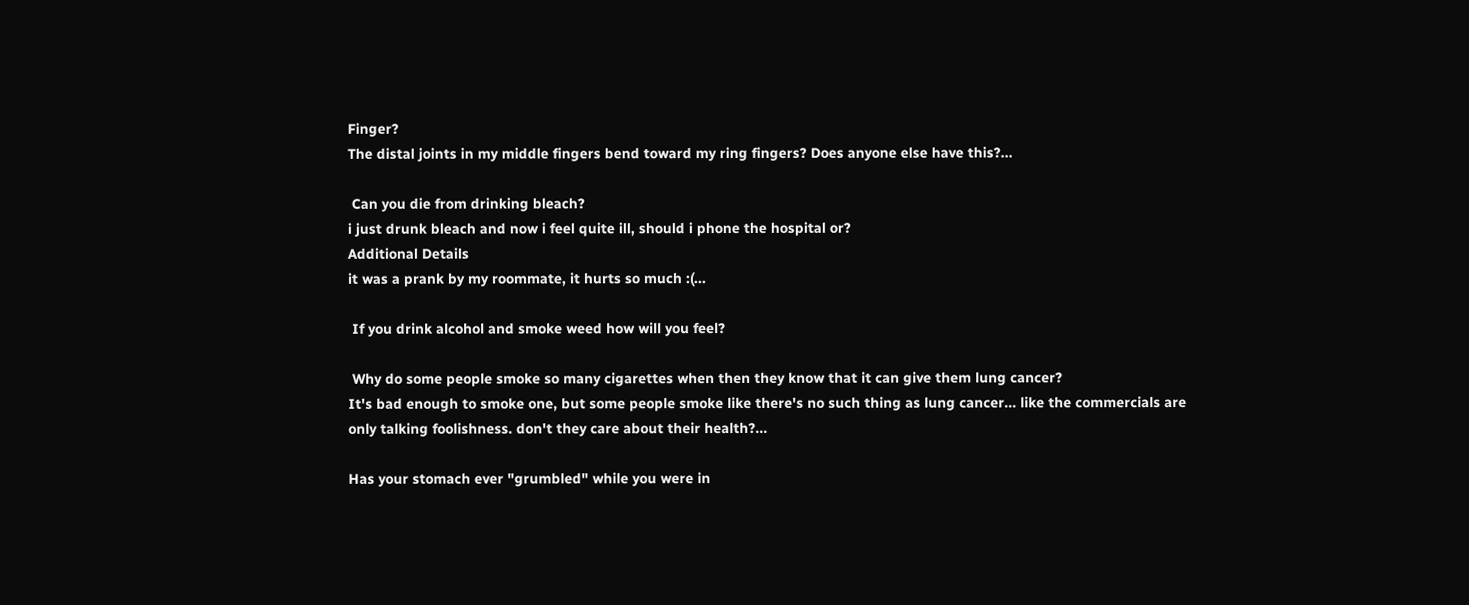Finger?
The distal joints in my middle fingers bend toward my ring fingers? Does anyone else have this?...

 Can you die from drinking bleach?
i just drunk bleach and now i feel quite ill, should i phone the hospital or?
Additional Details
it was a prank by my roommate, it hurts so much :(...

 If you drink alcohol and smoke weed how will you feel?

 Why do some people smoke so many cigarettes when then they know that it can give them lung cancer?
It's bad enough to smoke one, but some people smoke like there's no such thing as lung cancer... like the commercials are only talking foolishness. don't they care about their health?...

Has your stomach ever "grumbled" while you were in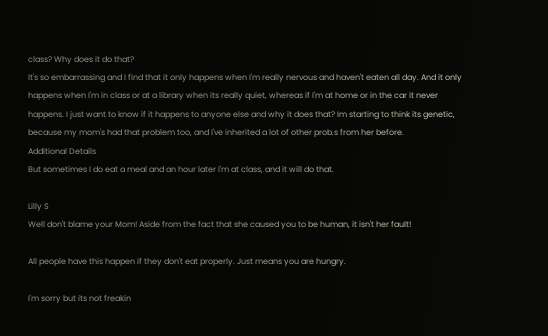class? Why does it do that?
It's so embarrassing and I find that it only happens when I'm really nervous and haven't eaten all day. And it only happens when I'm in class or at a library when its really quiet, whereas if I'm at home or in the car it never happens. I just want to know if it happens to anyone else and why it does that? Im starting to think its genetic, because my mom's had that problem too, and I've inherited a lot of other prob.s from her before.
Additional Details
But sometimes I do eat a meal and an hour later I'm at class, and it will do that.

Lilly S
Well don't blame your Mom! Aside from the fact that she caused you to be human, it isn't her fault!

All people have this happen if they don't eat properly. Just means you are hungry.

I'm sorry but its not freakin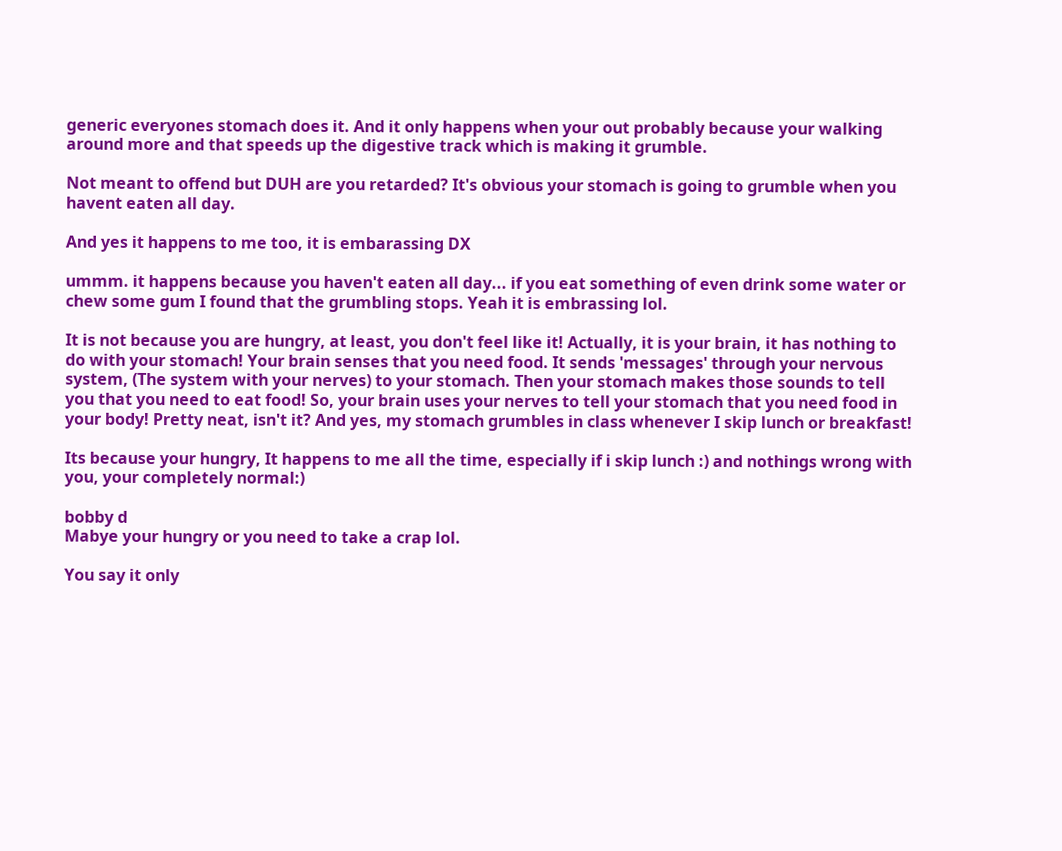generic everyones stomach does it. And it only happens when your out probably because your walking around more and that speeds up the digestive track which is making it grumble.

Not meant to offend but DUH are you retarded? It's obvious your stomach is going to grumble when you havent eaten all day.

And yes it happens to me too, it is embarassing DX

ummm. it happens because you haven't eaten all day... if you eat something of even drink some water or chew some gum I found that the grumbling stops. Yeah it is embrassing lol.

It is not because you are hungry, at least, you don't feel like it! Actually, it is your brain, it has nothing to do with your stomach! Your brain senses that you need food. It sends 'messages' through your nervous system, (The system with your nerves) to your stomach. Then your stomach makes those sounds to tell you that you need to eat food! So, your brain uses your nerves to tell your stomach that you need food in your body! Pretty neat, isn't it? And yes, my stomach grumbles in class whenever I skip lunch or breakfast!

Its because your hungry, It happens to me all the time, especially if i skip lunch :) and nothings wrong with you, your completely normal:)

bobby d
Mabye your hungry or you need to take a crap lol.

You say it only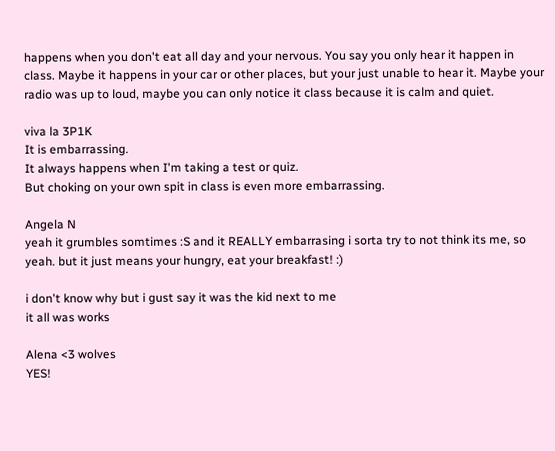happens when you don't eat all day and your nervous. You say you only hear it happen in class. Maybe it happens in your car or other places, but your just unable to hear it. Maybe your radio was up to loud, maybe you can only notice it class because it is calm and quiet.

viva la 3P1K
It is embarrassing.
It always happens when I'm taking a test or quiz.
But choking on your own spit in class is even more embarrassing.

Angela N
yeah it grumbles somtimes :S and it REALLY embarrasing i sorta try to not think its me, so yeah. but it just means your hungry, eat your breakfast! :)

i don't know why but i gust say it was the kid next to me
it all was works

Alena <3 wolves
YES!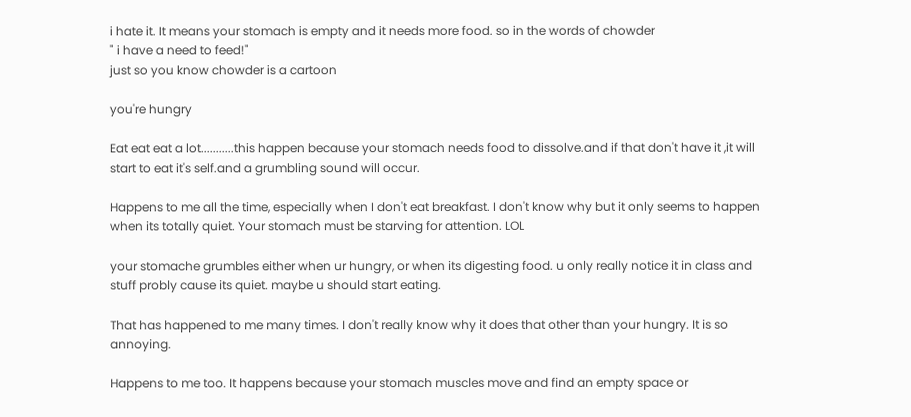i hate it. It means your stomach is empty and it needs more food. so in the words of chowder
" i have a need to feed!"
just so you know chowder is a cartoon

you're hungry

Eat eat eat a lot...........this happen because your stomach needs food to dissolve.and if that don't have it ,it will start to eat it's self.and a grumbling sound will occur.

Happens to me all the time, especially when I don't eat breakfast. I don't know why but it only seems to happen when its totally quiet. Your stomach must be starving for attention. LOL

your stomache grumbles either when ur hungry, or when its digesting food. u only really notice it in class and stuff probly cause its quiet. maybe u should start eating.

That has happened to me many times. I don't really know why it does that other than your hungry. It is so annoying.

Happens to me too. It happens because your stomach muscles move and find an empty space or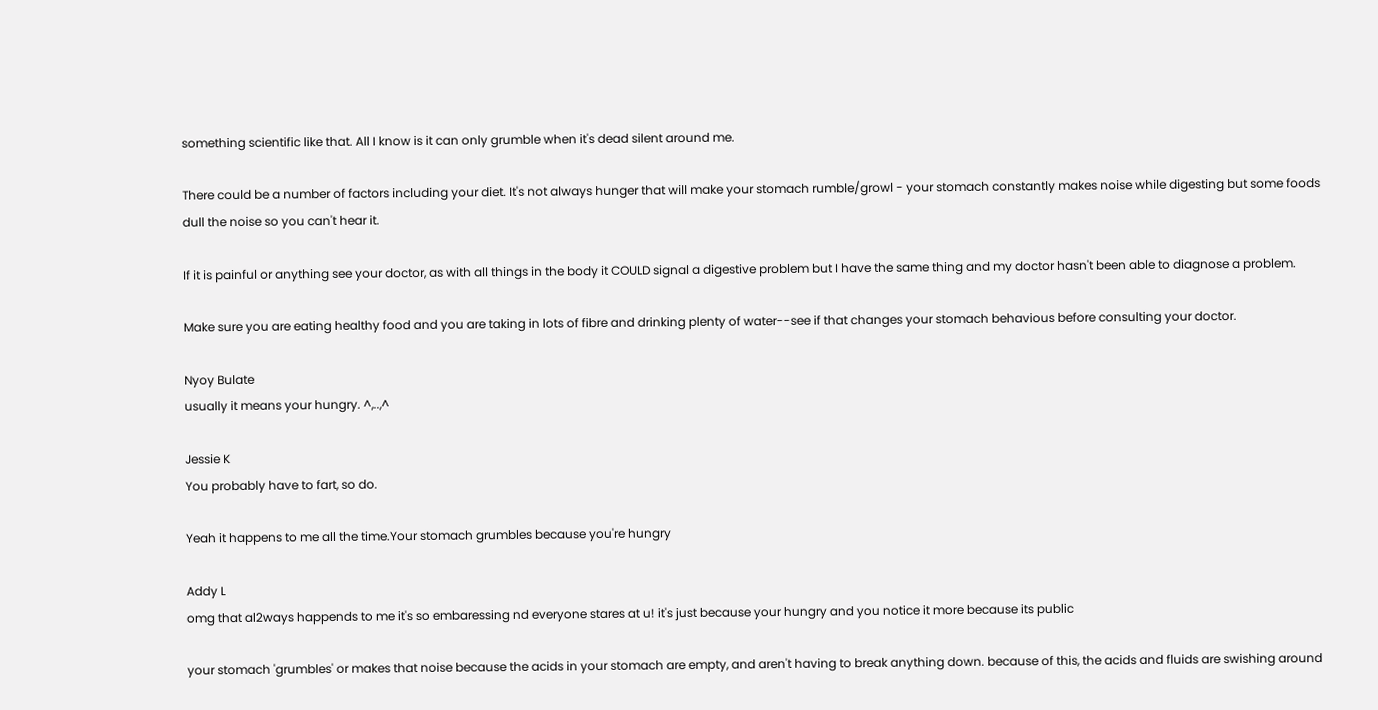something scientific like that. All I know is it can only grumble when it's dead silent around me.

There could be a number of factors including your diet. It's not always hunger that will make your stomach rumble/growl - your stomach constantly makes noise while digesting but some foods dull the noise so you can't hear it.

If it is painful or anything see your doctor, as with all things in the body it COULD signal a digestive problem but I have the same thing and my doctor hasn't been able to diagnose a problem.

Make sure you are eating healthy food and you are taking in lots of fibre and drinking plenty of water--see if that changes your stomach behavious before consulting your doctor.

Nyoy Bulate
usually it means your hungry. ^,..,^

Jessie K
You probably have to fart, so do.

Yeah it happens to me all the time.Your stomach grumbles because you're hungry

Addy L
omg that al2ways happends to me it's so embaressing nd everyone stares at u! it's just because your hungry and you notice it more because its public

your stomach 'grumbles' or makes that noise because the acids in your stomach are empty, and aren't having to break anything down. because of this, the acids and fluids are swishing around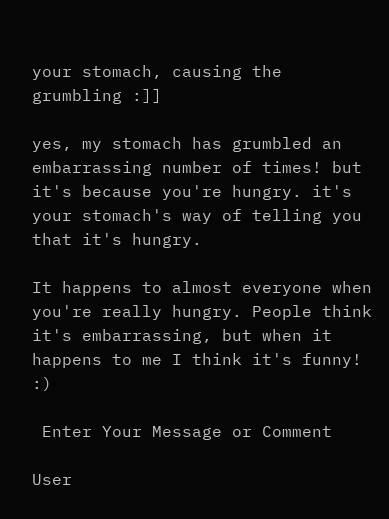your stomach, causing the grumbling :]]

yes, my stomach has grumbled an embarrassing number of times! but it's because you're hungry. it's your stomach's way of telling you that it's hungry.

It happens to almost everyone when you're really hungry. People think it's embarrassing, but when it happens to me I think it's funny! :)

 Enter Your Message or Comment

User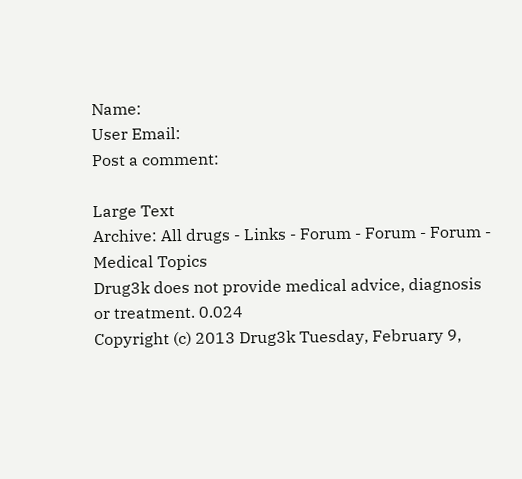Name:
User Email:
Post a comment:

Large Text
Archive: All drugs - Links - Forum - Forum - Forum - Medical Topics
Drug3k does not provide medical advice, diagnosis or treatment. 0.024
Copyright (c) 2013 Drug3k Tuesday, February 9,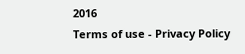2016
Terms of use - Privacy Policy